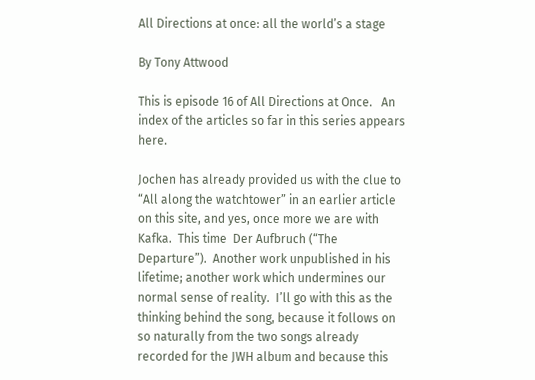All Directions at once: all the world’s a stage

By Tony Attwood

This is episode 16 of All Directions at Once.   An index of the articles so far in this series appears here.

Jochen has already provided us with the clue to “All along the watchtower” in an earlier article on this site, and yes, once more we are with Kafka.  This time  Der Aufbruch (“The Departure”).  Another work unpublished in his lifetime; another work which undermines our normal sense of reality.  I’ll go with this as the thinking behind the song, because it follows on so naturally from the two songs already recorded for the JWH album and because this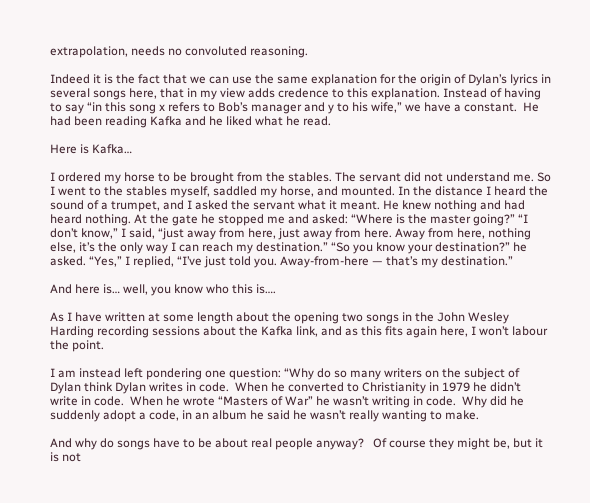extrapolation, needs no convoluted reasoning.

Indeed it is the fact that we can use the same explanation for the origin of Dylan’s lyrics in several songs here, that in my view adds credence to this explanation. Instead of having to say “in this song x refers to Bob’s manager and y to his wife,” we have a constant.  He had been reading Kafka and he liked what he read.

Here is Kafka…

I ordered my horse to be brought from the stables. The servant did not understand me. So I went to the stables myself, saddled my horse, and mounted. In the distance I heard the sound of a trumpet, and I asked the servant what it meant. He knew nothing and had heard nothing. At the gate he stopped me and asked: “Where is the master going?” “I don’t know,” I said, “just away from here, just away from here. Away from here, nothing else, it’s the only way I can reach my destination.” “So you know your destination?” he asked. “Yes,” I replied, “I’ve just told you. Away-from-here — that’s my destination.”

And here is… well, you know who this is….

As I have written at some length about the opening two songs in the John Wesley Harding recording sessions about the Kafka link, and as this fits again here, I won’t labour the point.

I am instead left pondering one question: “Why do so many writers on the subject of Dylan think Dylan writes in code.  When he converted to Christianity in 1979 he didn’t write in code.  When he wrote “Masters of War” he wasn’t writing in code.  Why did he suddenly adopt a code, in an album he said he wasn’t really wanting to make.

And why do songs have to be about real people anyway?   Of course they might be, but it is not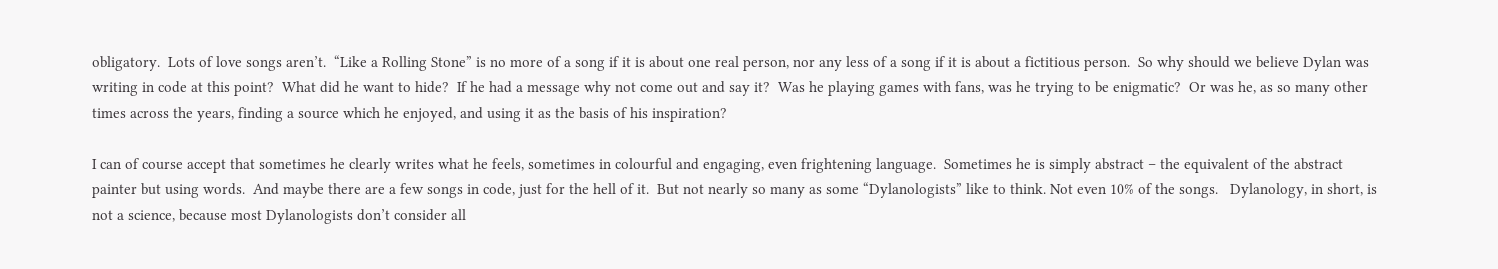obligatory.  Lots of love songs aren’t.  “Like a Rolling Stone” is no more of a song if it is about one real person, nor any less of a song if it is about a fictitious person.  So why should we believe Dylan was writing in code at this point?  What did he want to hide?  If he had a message why not come out and say it?  Was he playing games with fans, was he trying to be enigmatic?  Or was he, as so many other times across the years, finding a source which he enjoyed, and using it as the basis of his inspiration?

I can of course accept that sometimes he clearly writes what he feels, sometimes in colourful and engaging, even frightening language.  Sometimes he is simply abstract – the equivalent of the abstract painter but using words.  And maybe there are a few songs in code, just for the hell of it.  But not nearly so many as some “Dylanologists” like to think. Not even 10% of the songs.   Dylanology, in short, is not a science, because most Dylanologists don’t consider all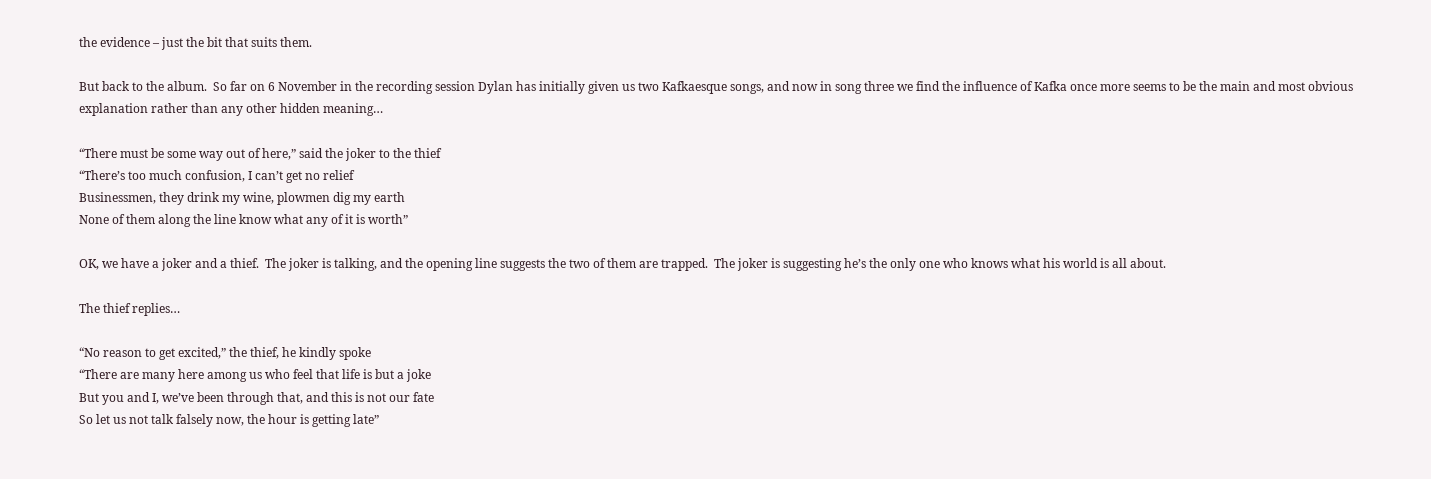the evidence – just the bit that suits them.

But back to the album.  So far on 6 November in the recording session Dylan has initially given us two Kafkaesque songs, and now in song three we find the influence of Kafka once more seems to be the main and most obvious explanation rather than any other hidden meaning…

“There must be some way out of here,” said the joker to the thief
“There’s too much confusion, I can’t get no relief
Businessmen, they drink my wine, plowmen dig my earth
None of them along the line know what any of it is worth”

OK, we have a joker and a thief.  The joker is talking, and the opening line suggests the two of them are trapped.  The joker is suggesting he’s the only one who knows what his world is all about.

The thief replies…

“No reason to get excited,” the thief, he kindly spoke
“There are many here among us who feel that life is but a joke
But you and I, we’ve been through that, and this is not our fate
So let us not talk falsely now, the hour is getting late”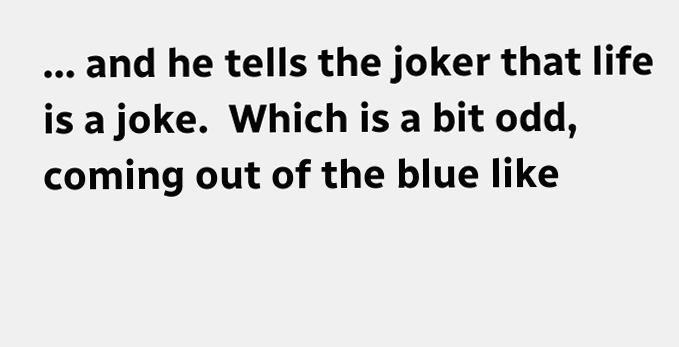… and he tells the joker that life is a joke.  Which is a bit odd, coming out of the blue like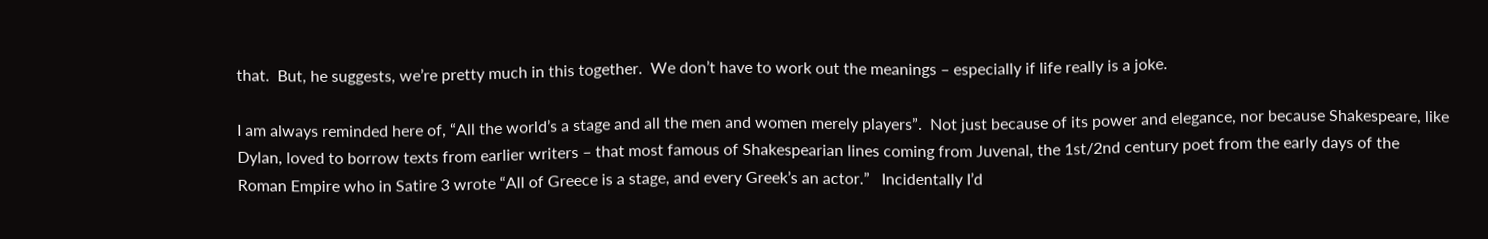that.  But, he suggests, we’re pretty much in this together.  We don’t have to work out the meanings – especially if life really is a joke.

I am always reminded here of, “All the world’s a stage and all the men and women merely players”.  Not just because of its power and elegance, nor because Shakespeare, like Dylan, loved to borrow texts from earlier writers – that most famous of Shakespearian lines coming from Juvenal, the 1st/2nd century poet from the early days of the Roman Empire who in Satire 3 wrote “All of Greece is a stage, and every Greek’s an actor.”   Incidentally I’d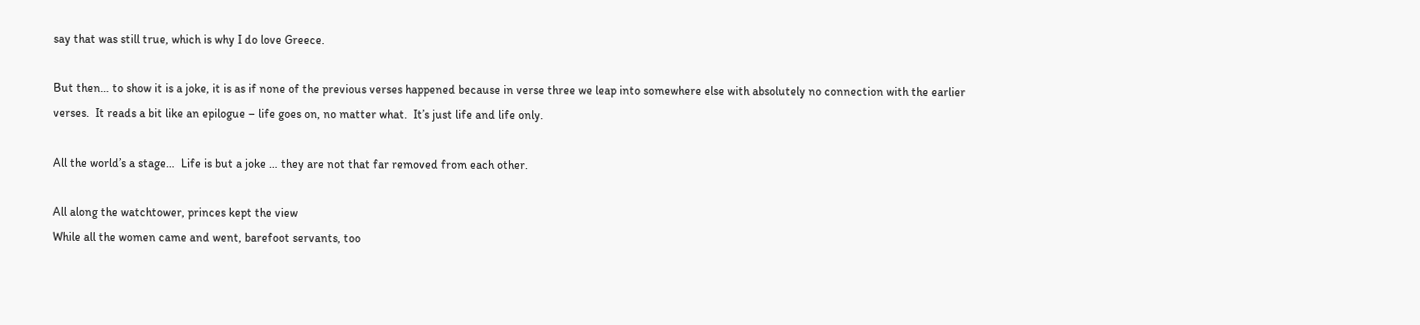say that was still true, which is why I do love Greece.

But then… to show it is a joke, it is as if none of the previous verses happened because in verse three we leap into somewhere else with absolutely no connection with the earlier verses.  It reads a bit like an epilogue – life goes on, no matter what.  It’s just life and life only.

All the world’s a stage…  Life is but a joke … they are not that far removed from each other.

All along the watchtower, princes kept the view
While all the women came and went, barefoot servants, too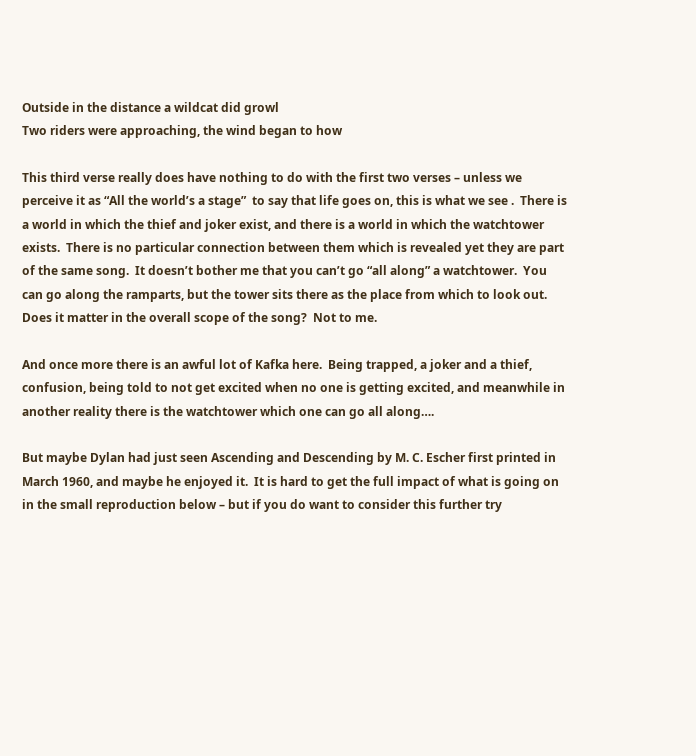Outside in the distance a wildcat did growl
Two riders were approaching, the wind began to how

This third verse really does have nothing to do with the first two verses – unless we perceive it as “All the world’s a stage”  to say that life goes on, this is what we see .  There is a world in which the thief and joker exist, and there is a world in which the watchtower exists.  There is no particular connection between them which is revealed yet they are part of the same song.  It doesn’t bother me that you can’t go “all along” a watchtower.  You can go along the ramparts, but the tower sits there as the place from which to look out.  Does it matter in the overall scope of the song?  Not to me.

And once more there is an awful lot of Kafka here.  Being trapped, a joker and a thief, confusion, being told to not get excited when no one is getting excited, and meanwhile in another reality there is the watchtower which one can go all along….

But maybe Dylan had just seen Ascending and Descending by M. C. Escher first printed in March 1960, and maybe he enjoyed it.  It is hard to get the full impact of what is going on in the small reproduction below – but if you do want to consider this further try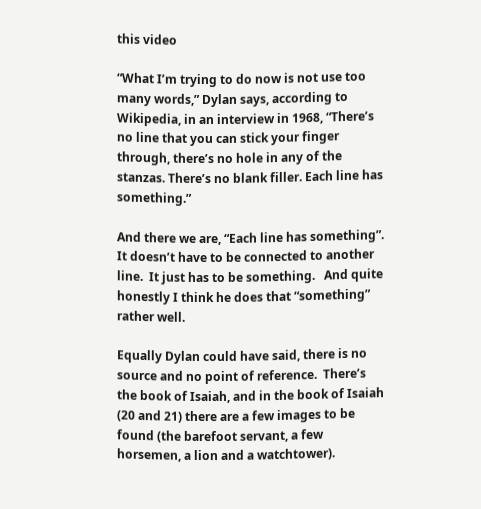this video

“What I’m trying to do now is not use too many words,” Dylan says, according to Wikipedia, in an interview in 1968, “There’s no line that you can stick your finger through, there’s no hole in any of the stanzas. There’s no blank filler. Each line has something.”

And there we are, “Each line has something”.  It doesn’t have to be connected to another line.  It just has to be something.   And quite honestly I think he does that “something” rather well.

Equally Dylan could have said, there is no source and no point of reference.  There’s the book of Isaiah, and in the book of Isaiah (20 and 21) there are a few images to be found (the barefoot servant, a few horsemen, a lion and a watchtower).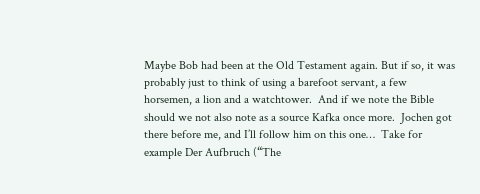Maybe Bob had been at the Old Testament again. But if so, it was probably just to think of using a barefoot servant, a few horsemen, a lion and a watchtower.  And if we note the Bible should we not also note as a source Kafka once more.  Jochen got there before me, and I’ll follow him on this one…  Take for example Der Aufbruch (“The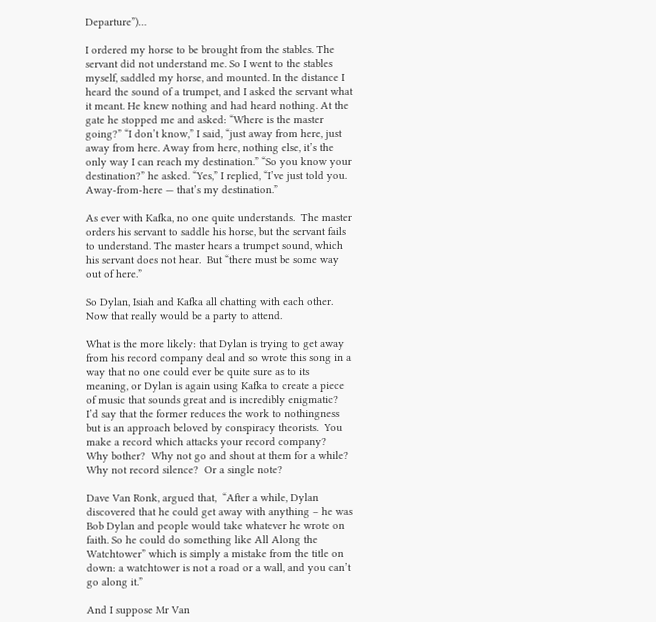Departure”)…

I ordered my horse to be brought from the stables. The servant did not understand me. So I went to the stables myself, saddled my horse, and mounted. In the distance I heard the sound of a trumpet, and I asked the servant what it meant. He knew nothing and had heard nothing. At the gate he stopped me and asked: “Where is the master going?” “I don’t know,” I said, “just away from here, just away from here. Away from here, nothing else, it’s the only way I can reach my destination.” “So you know your destination?” he asked. “Yes,” I replied, “I’ve just told you. Away-from-here — that’s my destination.”

As ever with Kafka, no one quite understands.  The master orders his servant to saddle his horse, but the servant fails to understand. The master hears a trumpet sound, which his servant does not hear.  But “there must be some way out of here.”

So Dylan, Isiah and Kafka all chatting with each other.  Now that really would be a party to attend.

What is the more likely: that Dylan is trying to get away from his record company deal and so wrote this song in a way that no one could ever be quite sure as to its meaning, or Dylan is again using Kafka to create a piece of music that sounds great and is incredibly enigmatic?  I’d say that the former reduces the work to nothingness but is an approach beloved by conspiracy theorists.  You make a record which attacks your record company?   Why bother?  Why not go and shout at them for a while?  Why not record silence?  Or a single note?

Dave Van Ronk, argued that,  “After a while, Dylan discovered that he could get away with anything – he was Bob Dylan and people would take whatever he wrote on faith. So he could do something like All Along the Watchtower” which is simply a mistake from the title on down: a watchtower is not a road or a wall, and you can’t go along it.”

And I suppose Mr Van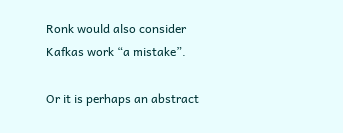Ronk would also consider Kafkas work “a mistake”.

Or it is perhaps an abstract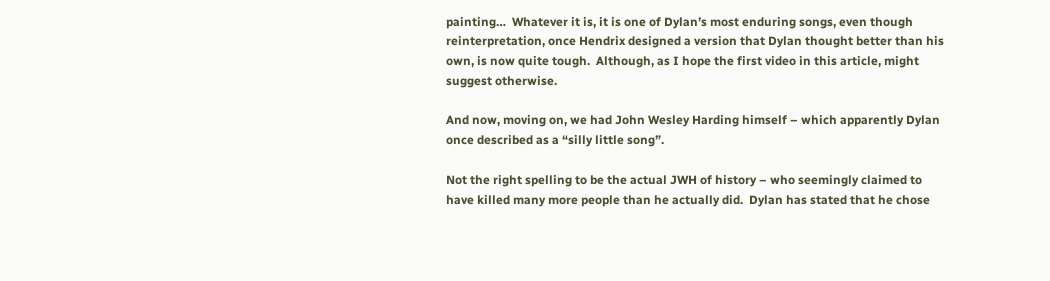painting…  Whatever it is, it is one of Dylan’s most enduring songs, even though reinterpretation, once Hendrix designed a version that Dylan thought better than his own, is now quite tough.  Although, as I hope the first video in this article, might suggest otherwise.

And now, moving on, we had John Wesley Harding himself – which apparently Dylan once described as a “silly little song”.

Not the right spelling to be the actual JWH of history – who seemingly claimed to have killed many more people than he actually did.  Dylan has stated that he chose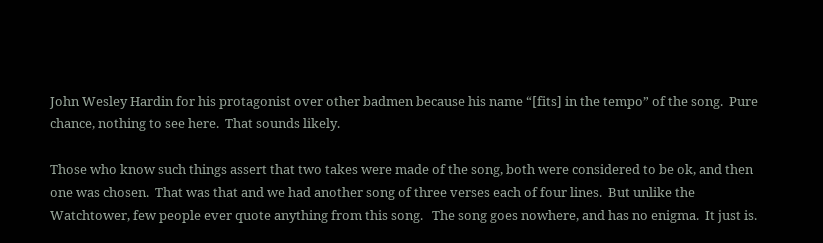John Wesley Hardin for his protagonist over other badmen because his name “[fits] in the tempo” of the song.  Pure chance, nothing to see here.  That sounds likely.

Those who know such things assert that two takes were made of the song, both were considered to be ok, and then one was chosen.  That was that and we had another song of three verses each of four lines.  But unlike the Watchtower, few people ever quote anything from this song.   The song goes nowhere, and has no enigma.  It just is.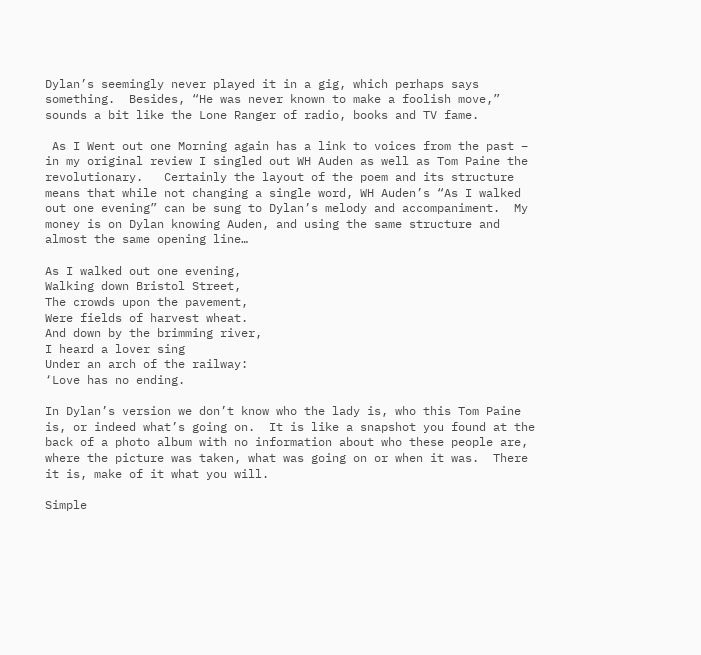Dylan’s seemingly never played it in a gig, which perhaps says something.  Besides, “He was never known to make a foolish move,” sounds a bit like the Lone Ranger of radio, books and TV fame.

 As I Went out one Morning again has a link to voices from the past – in my original review I singled out WH Auden as well as Tom Paine the revolutionary.   Certainly the layout of the poem and its structure means that while not changing a single word, WH Auden’s “As I walked out one evening” can be sung to Dylan’s melody and accompaniment.  My money is on Dylan knowing Auden, and using the same structure and almost the same opening line…

As I walked out one evening,
Walking down Bristol Street,
The crowds upon the pavement,
Were fields of harvest wheat.
And down by the brimming river,
I heard a lover sing
Under an arch of the railway:
‘Love has no ending.

In Dylan’s version we don’t know who the lady is, who this Tom Paine is, or indeed what’s going on.  It is like a snapshot you found at the back of a photo album with no information about who these people are, where the picture was taken, what was going on or when it was.  There it is, make of it what you will.

Simple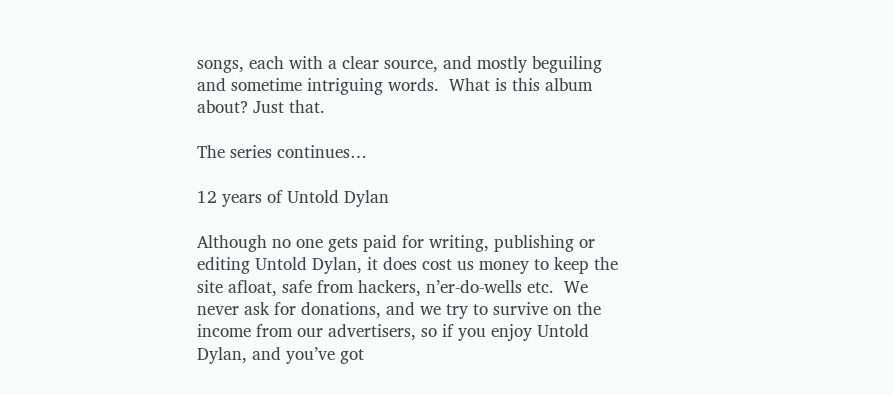songs, each with a clear source, and mostly beguiling and sometime intriguing words.  What is this album about? Just that.

The series continues…

12 years of Untold Dylan

Although no one gets paid for writing, publishing or editing Untold Dylan, it does cost us money to keep the site afloat, safe from hackers, n’er-do-wells etc.  We never ask for donations, and we try to survive on the income from our advertisers, so if you enjoy Untold Dylan, and you’ve got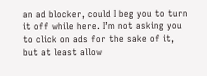an ad blocker, could I beg you to turn it off while here. I’m not asking you to click on ads for the sake of it, but at least allow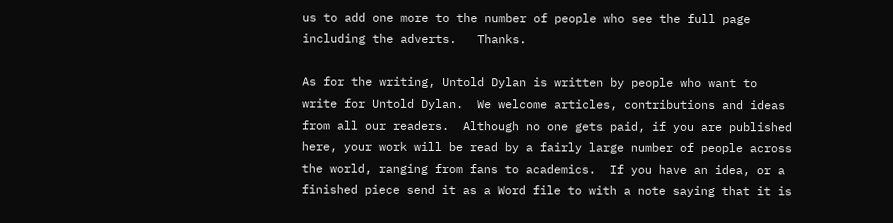us to add one more to the number of people who see the full page including the adverts.   Thanks.

As for the writing, Untold Dylan is written by people who want to write for Untold Dylan.  We welcome articles, contributions and ideas from all our readers.  Although no one gets paid, if you are published here, your work will be read by a fairly large number of people across the world, ranging from fans to academics.  If you have an idea, or a finished piece send it as a Word file to with a note saying that it is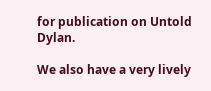for publication on Untold Dylan.

We also have a very lively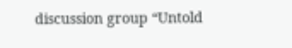discussion group “Untold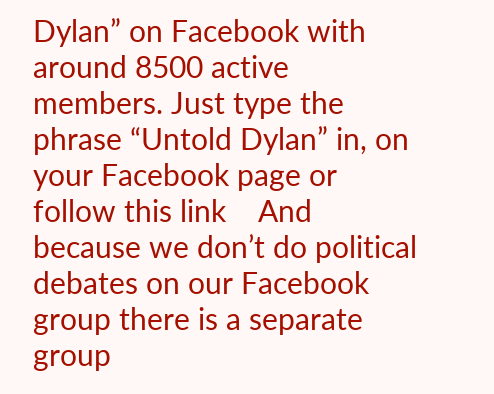Dylan” on Facebook with around 8500 active members. Just type the phrase “Untold Dylan” in, on your Facebook page or follow this link    And because we don’t do political debates on our Facebook group there is a separate group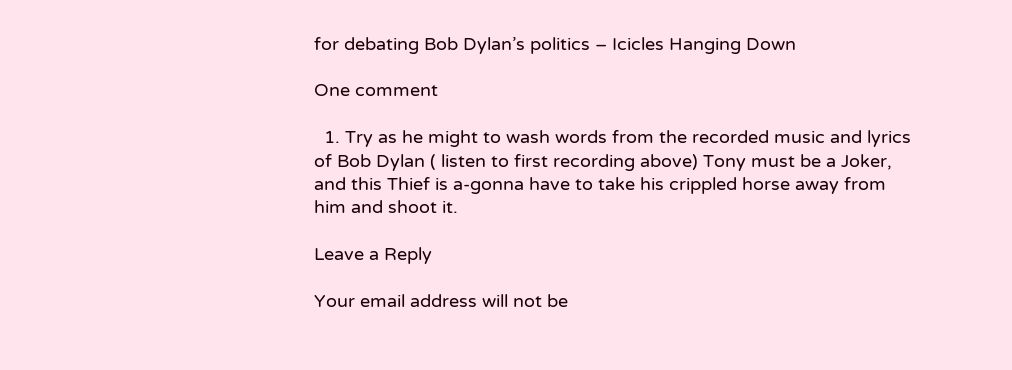for debating Bob Dylan’s politics – Icicles Hanging Down

One comment

  1. Try as he might to wash words from the recorded music and lyrics of Bob Dylan ( listen to first recording above) Tony must be a Joker, and this Thief is a-gonna have to take his crippled horse away from him and shoot it.

Leave a Reply

Your email address will not be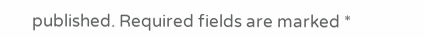published. Required fields are marked *